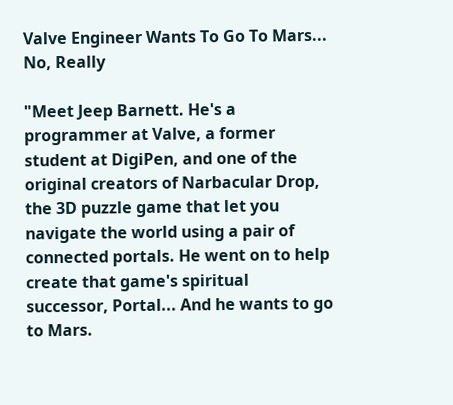Valve Engineer Wants To Go To Mars... No, Really

"Meet Jeep Barnett. He's a programmer at Valve, a former student at DigiPen, and one of the original creators of Narbacular Drop, the 3D puzzle game that let you navigate the world using a pair of connected portals. He went on to help create that game's spiritual successor, Portal... And he wants to go to Mars.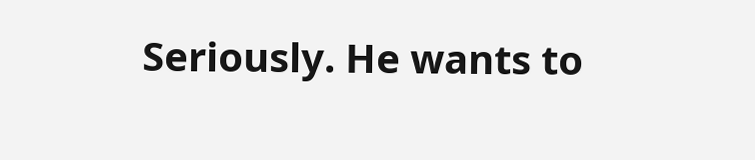Seriously. He wants to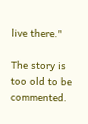live there."

The story is too old to be commented.